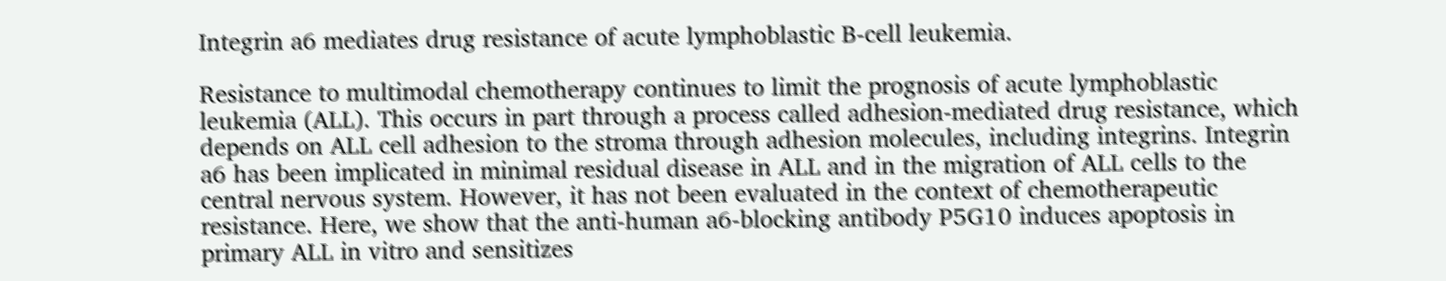Integrin a6 mediates drug resistance of acute lymphoblastic B-cell leukemia.

Resistance to multimodal chemotherapy continues to limit the prognosis of acute lymphoblastic leukemia (ALL). This occurs in part through a process called adhesion-mediated drug resistance, which depends on ALL cell adhesion to the stroma through adhesion molecules, including integrins. Integrin a6 has been implicated in minimal residual disease in ALL and in the migration of ALL cells to the central nervous system. However, it has not been evaluated in the context of chemotherapeutic resistance. Here, we show that the anti-human a6-blocking antibody P5G10 induces apoptosis in primary ALL in vitro and sensitizes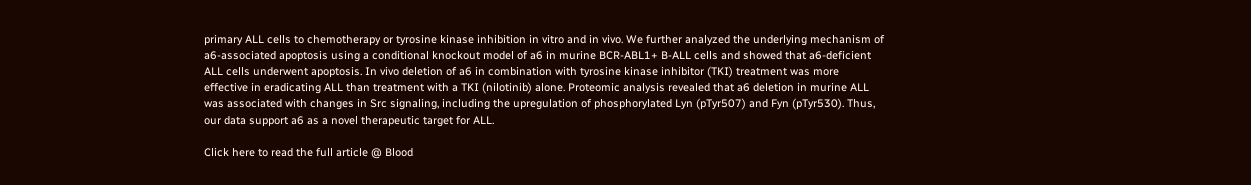primary ALL cells to chemotherapy or tyrosine kinase inhibition in vitro and in vivo. We further analyzed the underlying mechanism of a6-associated apoptosis using a conditional knockout model of a6 in murine BCR-ABL1+ B-ALL cells and showed that a6-deficient ALL cells underwent apoptosis. In vivo deletion of a6 in combination with tyrosine kinase inhibitor (TKI) treatment was more effective in eradicating ALL than treatment with a TKI (nilotinib) alone. Proteomic analysis revealed that a6 deletion in murine ALL was associated with changes in Src signaling, including the upregulation of phosphorylated Lyn (pTyr507) and Fyn (pTyr530). Thus, our data support a6 as a novel therapeutic target for ALL.

Click here to read the full article @ Blood